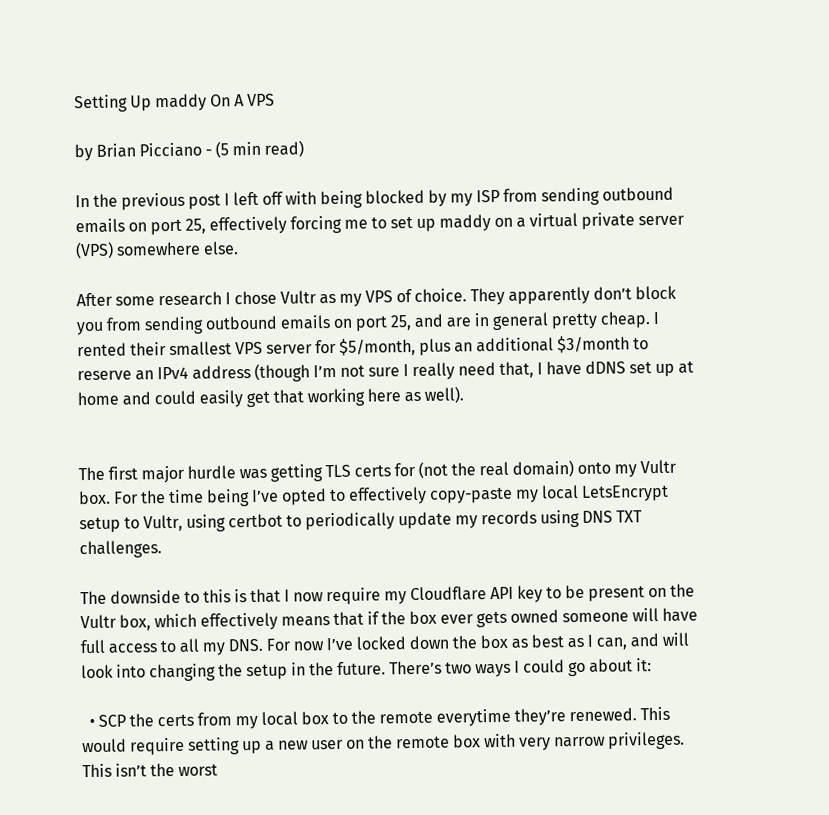Setting Up maddy On A VPS

by Brian Picciano - (5 min read)

In the previous post I left off with being blocked by my ISP from sending outbound emails on port 25, effectively forcing me to set up maddy on a virtual private server (VPS) somewhere else.

After some research I chose Vultr as my VPS of choice. They apparently don’t block you from sending outbound emails on port 25, and are in general pretty cheap. I rented their smallest VPS server for $5/month, plus an additional $3/month to reserve an IPv4 address (though I’m not sure I really need that, I have dDNS set up at home and could easily get that working here as well).


The first major hurdle was getting TLS certs for (not the real domain) onto my Vultr box. For the time being I’ve opted to effectively copy-paste my local LetsEncrypt setup to Vultr, using certbot to periodically update my records using DNS TXT challenges.

The downside to this is that I now require my Cloudflare API key to be present on the Vultr box, which effectively means that if the box ever gets owned someone will have full access to all my DNS. For now I’ve locked down the box as best as I can, and will look into changing the setup in the future. There’s two ways I could go about it:

  • SCP the certs from my local box to the remote everytime they’re renewed. This would require setting up a new user on the remote box with very narrow privileges. This isn’t the worst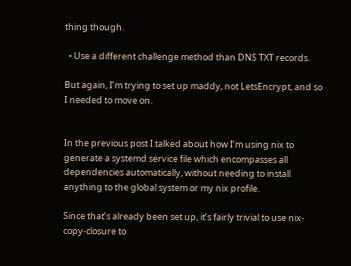thing though.

  • Use a different challenge method than DNS TXT records.

But again, I’m trying to set up maddy, not LetsEncrypt, and so I needed to move on.


In the previous post I talked about how I’m using nix to generate a systemd service file which encompasses all dependencies automatically, without needing to install anything to the global system or my nix profile.

Since that’s already been set up, it’s fairly trivial to use nix-copy-closure to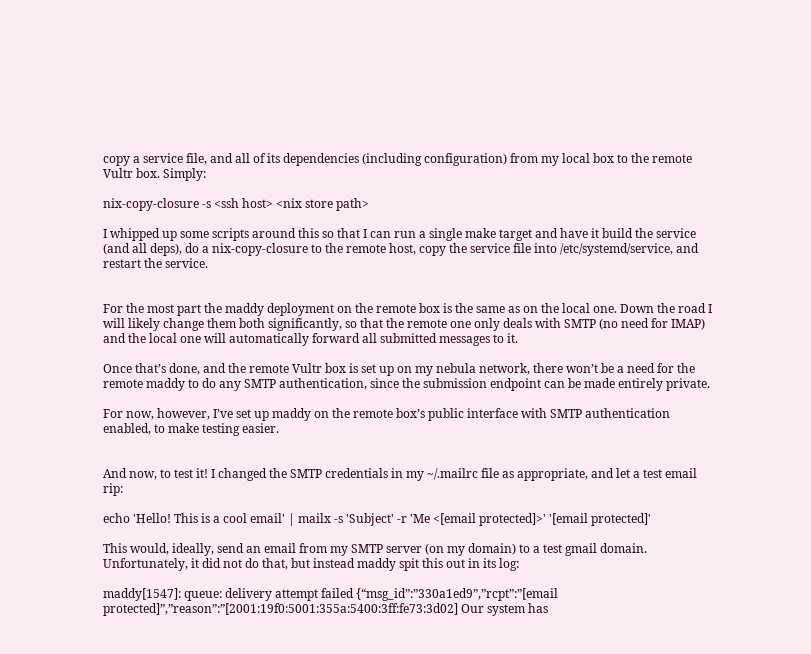copy a service file, and all of its dependencies (including configuration) from my local box to the remote Vultr box. Simply:

nix-copy-closure -s <ssh host> <nix store path>

I whipped up some scripts around this so that I can run a single make target and have it build the service (and all deps), do a nix-copy-closure to the remote host, copy the service file into /etc/systemd/service, and restart the service.


For the most part the maddy deployment on the remote box is the same as on the local one. Down the road I will likely change them both significantly, so that the remote one only deals with SMTP (no need for IMAP) and the local one will automatically forward all submitted messages to it.

Once that’s done, and the remote Vultr box is set up on my nebula network, there won’t be a need for the remote maddy to do any SMTP authentication, since the submission endpoint can be made entirely private.

For now, however, I’ve set up maddy on the remote box’s public interface with SMTP authentication enabled, to make testing easier.


And now, to test it! I changed the SMTP credentials in my ~/.mailrc file as appropriate, and let a test email rip:

echo 'Hello! This is a cool email' | mailx -s 'Subject' -r 'Me <[email protected]>' '[email protected]'

This would, ideally, send an email from my SMTP server (on my domain) to a test gmail domain. Unfortunately, it did not do that, but instead maddy spit this out in its log:

maddy[1547]: queue: delivery attempt failed {“msg_id”:”330a1ed9”,”rcpt”:”[email protected]”,”reason”:”[2001:19f0:5001:355a:5400:3ff:fe73:3d02] Our system has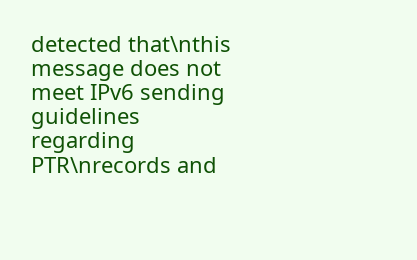detected that\nthis message does not meet IPv6 sending guidelines regarding PTR\nrecords and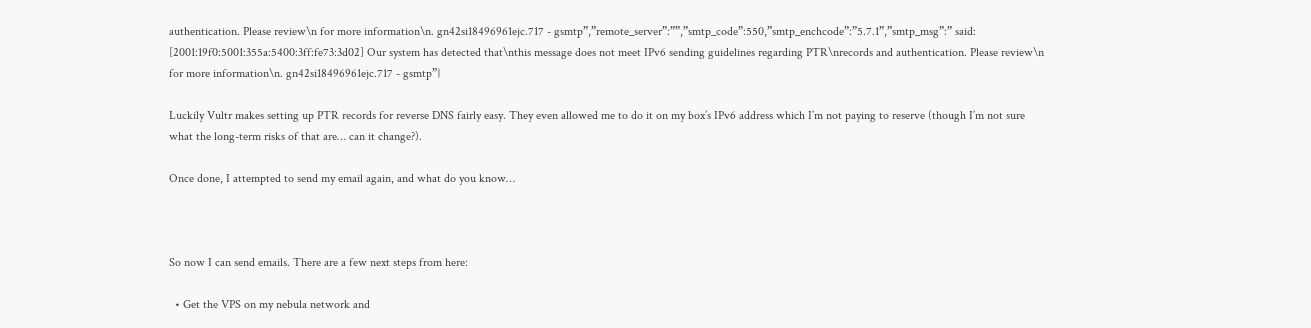authentication. Please review\n for more information\n. gn42si18496961ejc.717 - gsmtp”,”remote_server”:””,”smtp_code”:550,”smtp_enchcode”:”5.7.1”,”smtp_msg”:” said: [2001:19f0:5001:355a:5400:3ff:fe73:3d02] Our system has detected that\nthis message does not meet IPv6 sending guidelines regarding PTR\nrecords and authentication. Please review\n for more information\n. gn42si18496961ejc.717 - gsmtp”}

Luckily Vultr makes setting up PTR records for reverse DNS fairly easy. They even allowed me to do it on my box’s IPv6 address which I’m not paying to reserve (though I’m not sure what the long-term risks of that are… can it change?).

Once done, I attempted to send my email again, and what do you know…



So now I can send emails. There are a few next steps from here:

  • Get the VPS on my nebula network and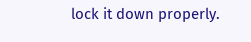lock it down properly.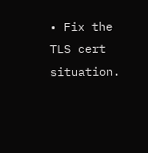• Fix the TLS cert situation.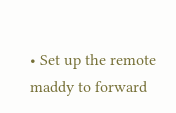• Set up the remote maddy to forward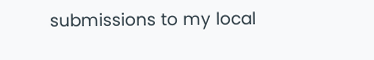submissions to my local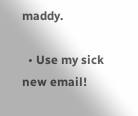maddy.

  • Use my sick new email!